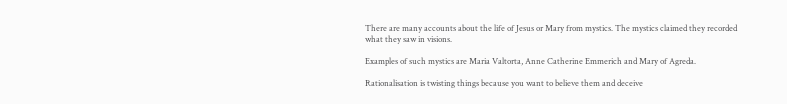There are many accounts about the life of Jesus or Mary from mystics. The mystics claimed they recorded what they saw in visions.

Examples of such mystics are Maria Valtorta, Anne Catherine Emmerich and Mary of Agreda.

Rationalisation is twisting things because you want to believe them and deceive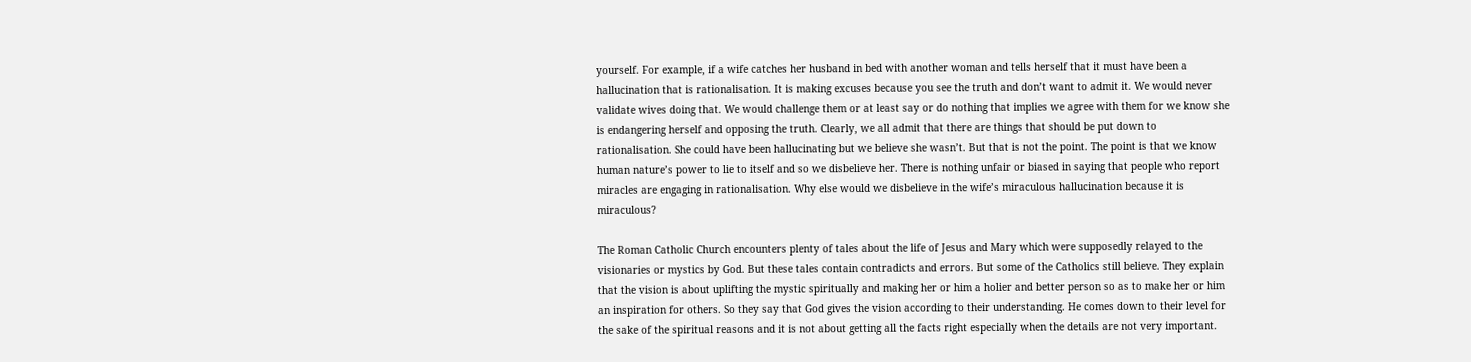yourself. For example, if a wife catches her husband in bed with another woman and tells herself that it must have been a hallucination that is rationalisation. It is making excuses because you see the truth and don’t want to admit it. We would never validate wives doing that. We would challenge them or at least say or do nothing that implies we agree with them for we know she is endangering herself and opposing the truth. Clearly, we all admit that there are things that should be put down to rationalisation. She could have been hallucinating but we believe she wasn’t. But that is not the point. The point is that we know human nature’s power to lie to itself and so we disbelieve her. There is nothing unfair or biased in saying that people who report miracles are engaging in rationalisation. Why else would we disbelieve in the wife’s miraculous hallucination because it is miraculous?

The Roman Catholic Church encounters plenty of tales about the life of Jesus and Mary which were supposedly relayed to the visionaries or mystics by God. But these tales contain contradicts and errors. But some of the Catholics still believe. They explain that the vision is about uplifting the mystic spiritually and making her or him a holier and better person so as to make her or him an inspiration for others. So they say that God gives the vision according to their understanding. He comes down to their level for the sake of the spiritual reasons and it is not about getting all the facts right especially when the details are not very important.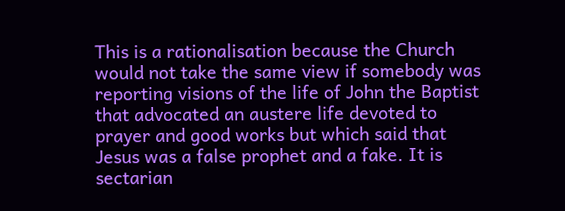This is a rationalisation because the Church would not take the same view if somebody was reporting visions of the life of John the Baptist that advocated an austere life devoted to prayer and good works but which said that Jesus was a false prophet and a fake. It is sectarian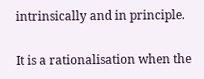intrinsically and in principle.

It is a rationalisation when the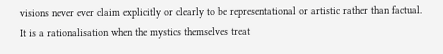visions never ever claim explicitly or clearly to be representational or artistic rather than factual. It is a rationalisation when the mystics themselves treat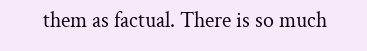them as factual. There is so much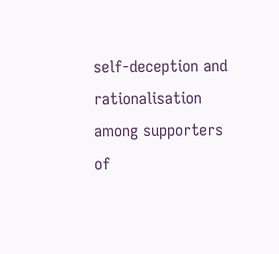self-deception and rationalisation among supporters of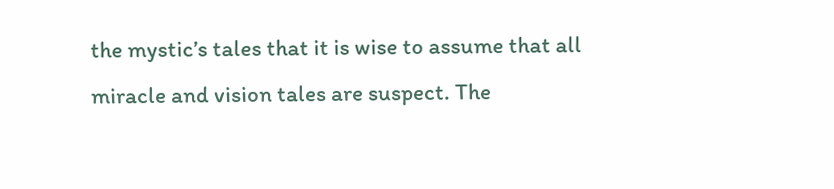the mystic’s tales that it is wise to assume that all miracle and vision tales are suspect. The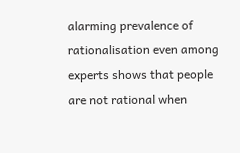alarming prevalence of rationalisation even among experts shows that people are not rational when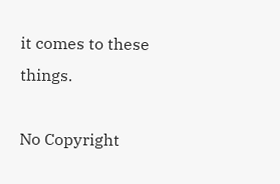it comes to these things.

No Copyright